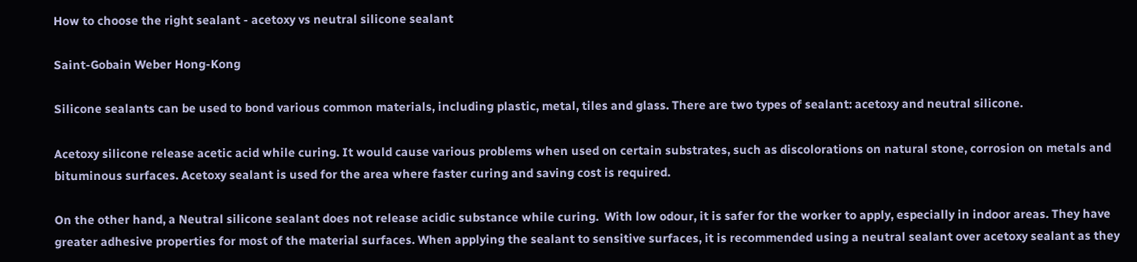How to choose the right sealant - acetoxy vs neutral silicone sealant

Saint-Gobain Weber Hong-Kong

Silicone sealants can be used to bond various common materials, including plastic, metal, tiles and glass. There are two types of sealant: acetoxy and neutral silicone.

Acetoxy silicone release acetic acid while curing. It would cause various problems when used on certain substrates, such as discolorations on natural stone, corrosion on metals and bituminous surfaces. Acetoxy sealant is used for the area where faster curing and saving cost is required.

On the other hand, a Neutral silicone sealant does not release acidic substance while curing.  With low odour, it is safer for the worker to apply, especially in indoor areas. They have greater adhesive properties for most of the material surfaces. When applying the sealant to sensitive surfaces, it is recommended using a neutral sealant over acetoxy sealant as they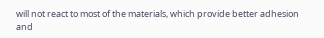will not react to most of the materials, which provide better adhesion and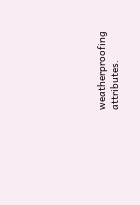weatherproofing attributes.